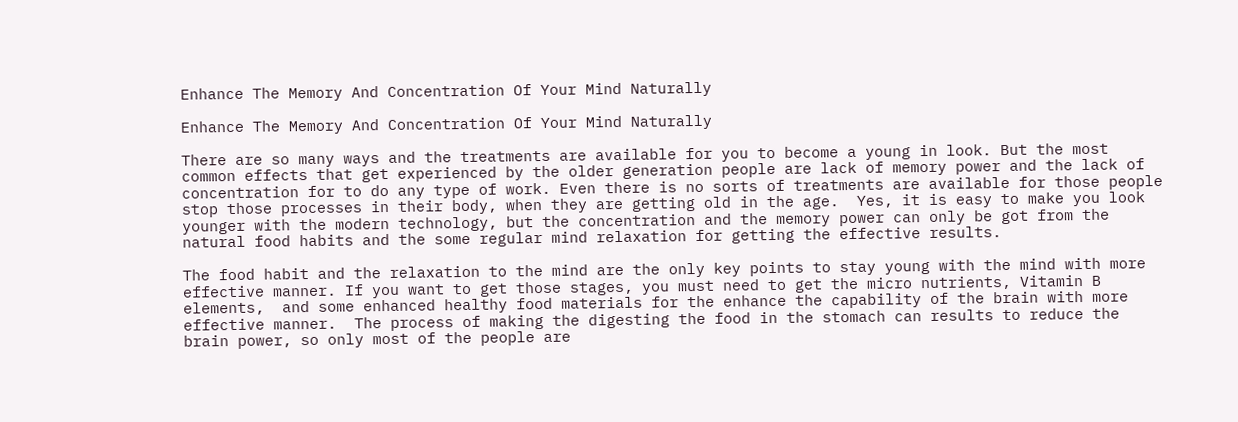Enhance The Memory And Concentration Of Your Mind Naturally

Enhance The Memory And Concentration Of Your Mind Naturally

There are so many ways and the treatments are available for you to become a young in look. But the most common effects that get experienced by the older generation people are lack of memory power and the lack of concentration for to do any type of work. Even there is no sorts of treatments are available for those people stop those processes in their body, when they are getting old in the age.  Yes, it is easy to make you look younger with the modern technology, but the concentration and the memory power can only be got from the natural food habits and the some regular mind relaxation for getting the effective results.

The food habit and the relaxation to the mind are the only key points to stay young with the mind with more effective manner. If you want to get those stages, you must need to get the micro nutrients, Vitamin B elements,  and some enhanced healthy food materials for the enhance the capability of the brain with more effective manner.  The process of making the digesting the food in the stomach can results to reduce the brain power, so only most of the people are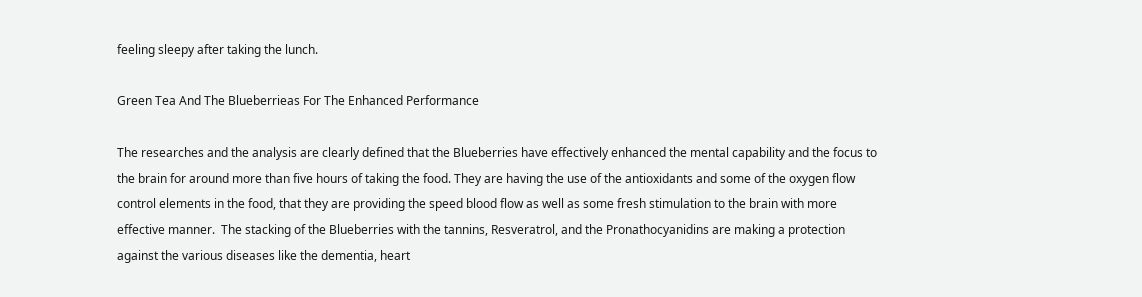feeling sleepy after taking the lunch.

Green Tea And The Blueberrieas For The Enhanced Performance

The researches and the analysis are clearly defined that the Blueberries have effectively enhanced the mental capability and the focus to the brain for around more than five hours of taking the food. They are having the use of the antioxidants and some of the oxygen flow control elements in the food, that they are providing the speed blood flow as well as some fresh stimulation to the brain with more effective manner.  The stacking of the Blueberries with the tannins, Resveratrol, and the Pronathocyanidins are making a protection against the various diseases like the dementia, heart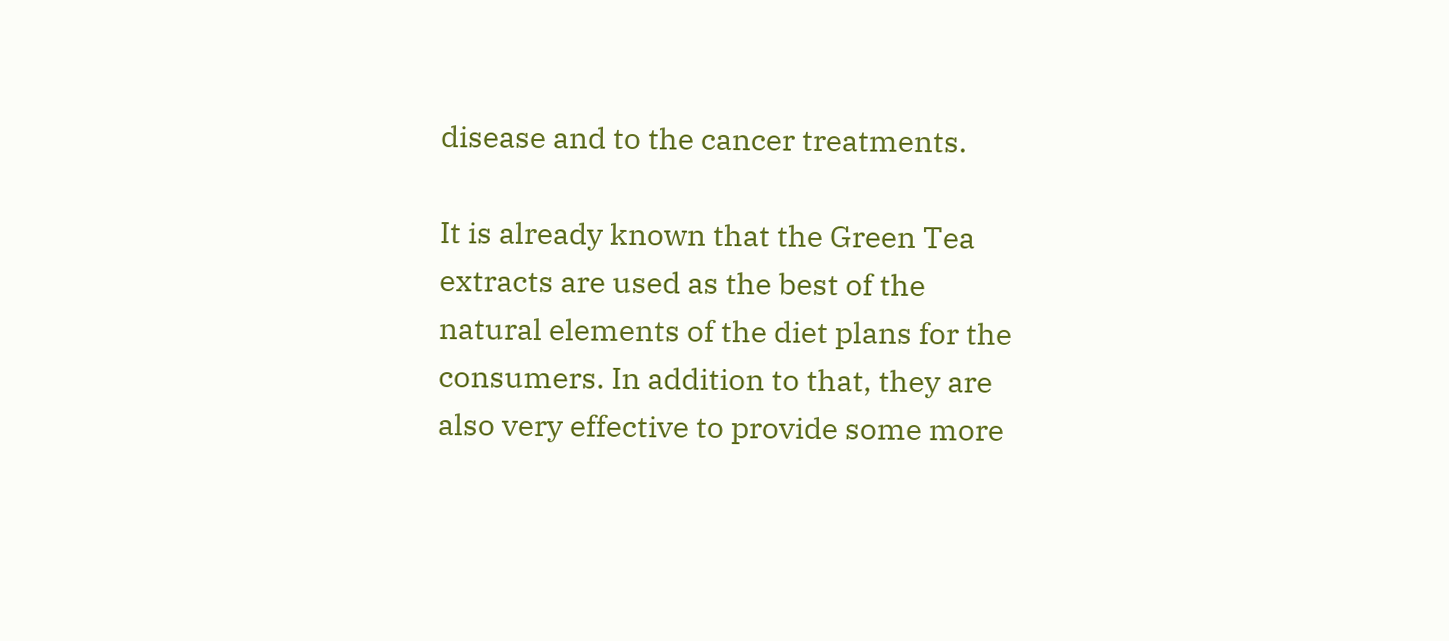disease and to the cancer treatments.

It is already known that the Green Tea extracts are used as the best of the natural elements of the diet plans for the consumers. In addition to that, they are also very effective to provide some more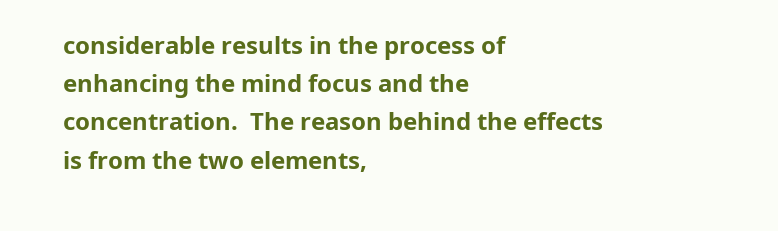considerable results in the process of enhancing the mind focus and the concentration.  The reason behind the effects is from the two elements,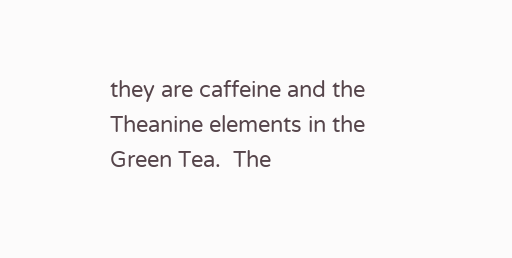they are caffeine and the Theanine elements in the Green Tea.  The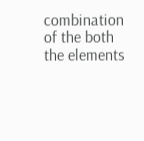combination of the both the elements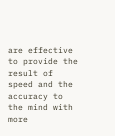are effective to provide the result of speed and the accuracy to the mind with more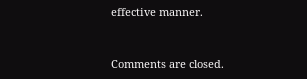effective manner.


Comments are closed.